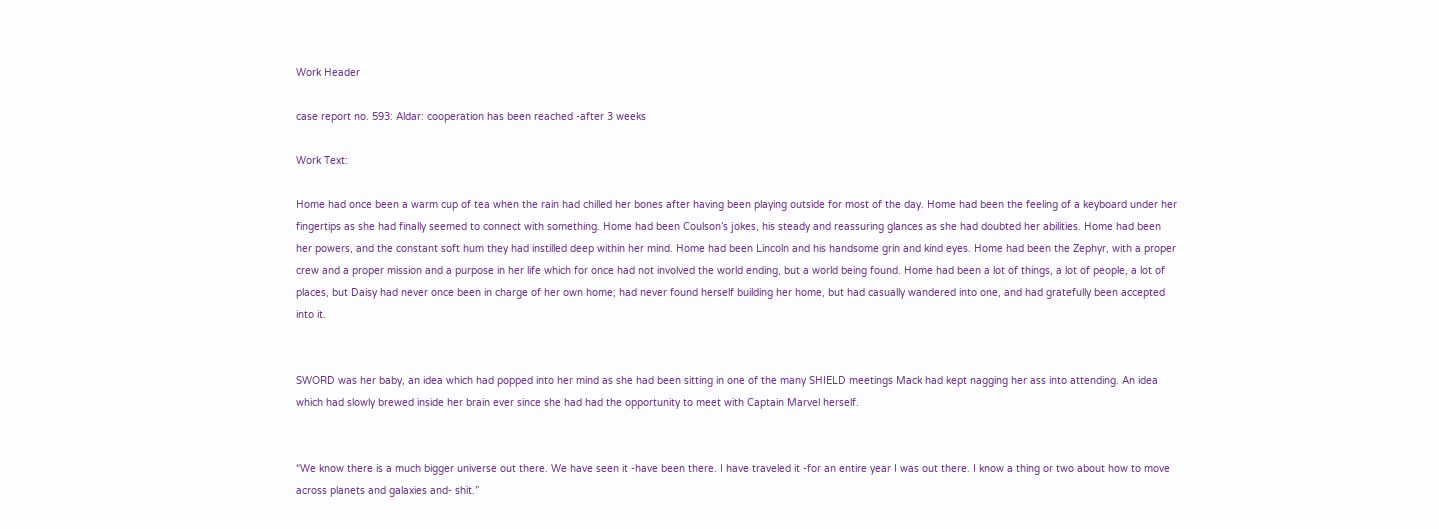Work Header

case report no. 593: Aldar: cooperation has been reached -after 3 weeks

Work Text:

Home had once been a warm cup of tea when the rain had chilled her bones after having been playing outside for most of the day. Home had been the feeling of a keyboard under her fingertips as she had finally seemed to connect with something. Home had been Coulson’s jokes, his steady and reassuring glances as she had doubted her abilities. Home had been her powers, and the constant soft hum they had instilled deep within her mind. Home had been Lincoln and his handsome grin and kind eyes. Home had been the Zephyr, with a proper crew and a proper mission and a purpose in her life which for once had not involved the world ending, but a world being found. Home had been a lot of things, a lot of people, a lot of places, but Daisy had never once been in charge of her own home; had never found herself building her home, but had casually wandered into one, and had gratefully been accepted into it.


SWORD was her baby, an idea which had popped into her mind as she had been sitting in one of the many SHIELD meetings Mack had kept nagging her ass into attending. An idea which had slowly brewed inside her brain ever since she had had the opportunity to meet with Captain Marvel herself.


“We know there is a much bigger universe out there. We have seen it -have been there. I have traveled it -for an entire year I was out there. I know a thing or two about how to move across planets and galaxies and- shit.”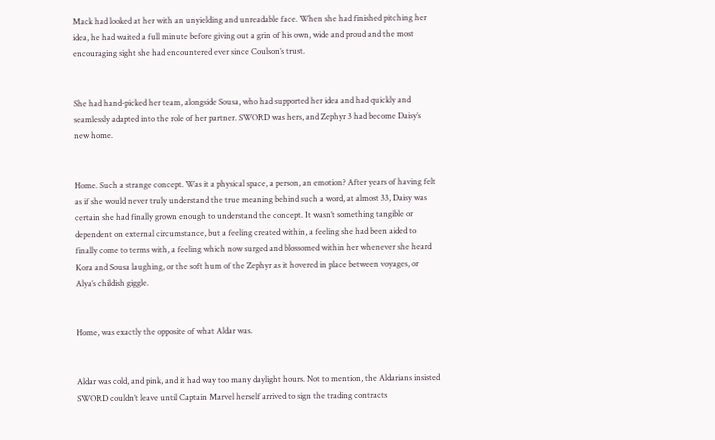Mack had looked at her with an unyielding and unreadable face. When she had finished pitching her idea, he had waited a full minute before giving out a grin of his own, wide and proud and the most encouraging sight she had encountered ever since Coulson’s trust.


She had hand-picked her team, alongside Sousa, who had supported her idea and had quickly and seamlessly adapted into the role of her partner. SWORD was hers, and Zephyr 3 had become Daisy’s new home.


Home. Such a strange concept. Was it a physical space, a person, an emotion? After years of having felt as if she would never truly understand the true meaning behind such a word, at almost 33, Daisy was certain she had finally grown enough to understand the concept. It wasn’t something tangible or dependent on external circumstance, but a feeling created within, a feeling she had been aided to finally come to terms with, a feeling which now surged and blossomed within her whenever she heard Kora and Sousa laughing, or the soft hum of the Zephyr as it hovered in place between voyages, or Alya’s childish giggle.


Home, was exactly the opposite of what Aldar was.


Aldar was cold, and pink, and it had way too many daylight hours. Not to mention, the Aldarians insisted SWORD couldn’t leave until Captain Marvel herself arrived to sign the trading contracts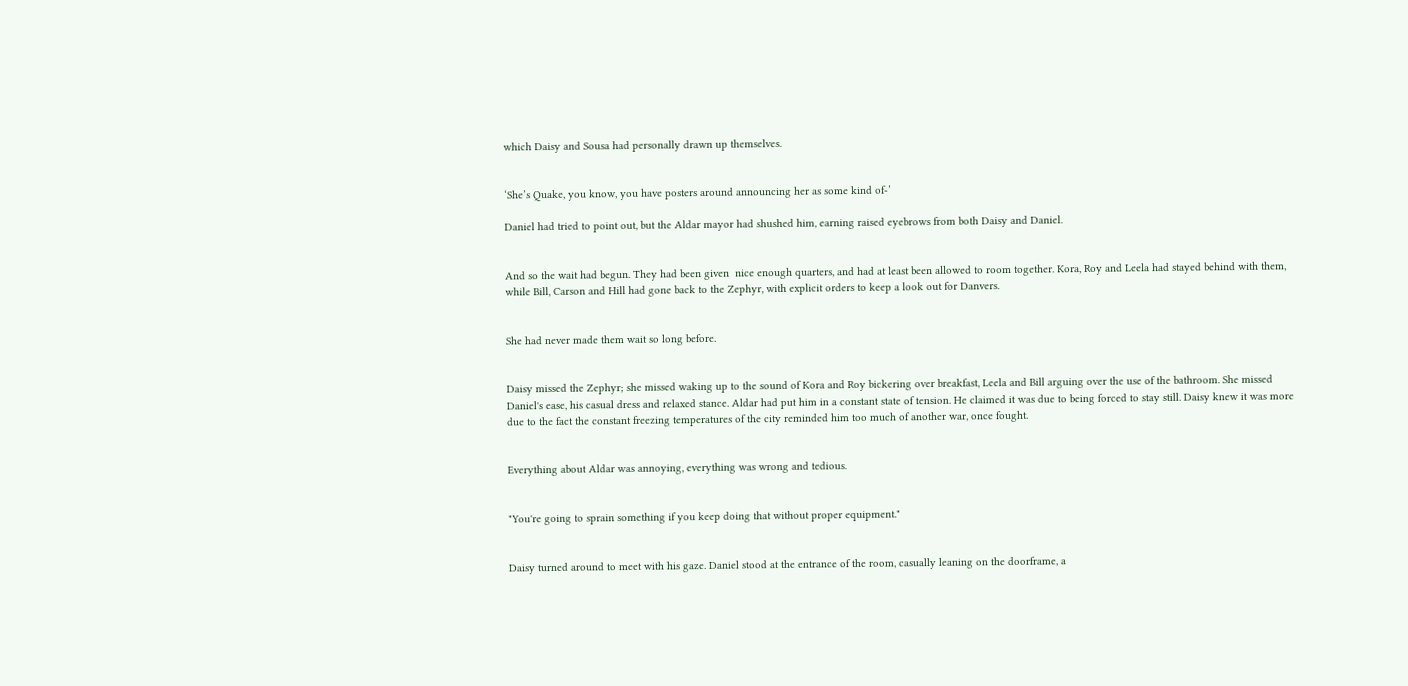which Daisy and Sousa had personally drawn up themselves.


‘She’s Quake, you know, you have posters around announcing her as some kind of-’

Daniel had tried to point out, but the Aldar mayor had shushed him, earning raised eyebrows from both Daisy and Daniel.


And so the wait had begun. They had been given  nice enough quarters, and had at least been allowed to room together. Kora, Roy and Leela had stayed behind with them, while Bill, Carson and Hill had gone back to the Zephyr, with explicit orders to keep a look out for Danvers.


She had never made them wait so long before.


Daisy missed the Zephyr; she missed waking up to the sound of Kora and Roy bickering over breakfast, Leela and Bill arguing over the use of the bathroom. She missed Daniel's ease, his casual dress and relaxed stance. Aldar had put him in a constant state of tension. He claimed it was due to being forced to stay still. Daisy knew it was more due to the fact the constant freezing temperatures of the city reminded him too much of another war, once fought.


Everything about Aldar was annoying, everything was wrong and tedious.


"You're going to sprain something if you keep doing that without proper equipment."


Daisy turned around to meet with his gaze. Daniel stood at the entrance of the room, casually leaning on the doorframe, a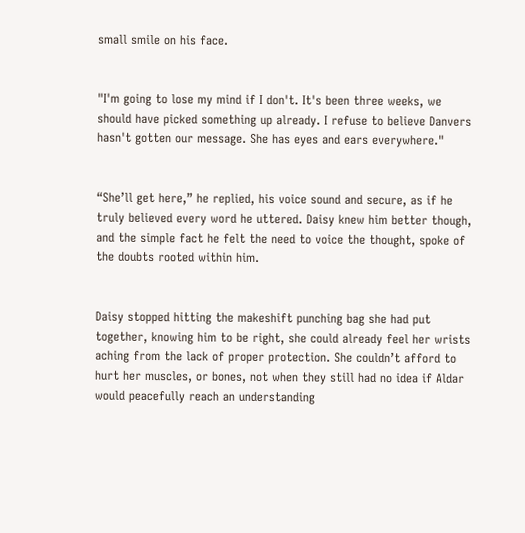small smile on his face.


"I'm going to lose my mind if I don't. It's been three weeks, we should have picked something up already. I refuse to believe Danvers hasn't gotten our message. She has eyes and ears everywhere."


“She’ll get here,” he replied, his voice sound and secure, as if he truly believed every word he uttered. Daisy knew him better though, and the simple fact he felt the need to voice the thought, spoke of the doubts rooted within him.


Daisy stopped hitting the makeshift punching bag she had put together, knowing him to be right, she could already feel her wrists aching from the lack of proper protection. She couldn’t afford to hurt her muscles, or bones, not when they still had no idea if Aldar would peacefully reach an understanding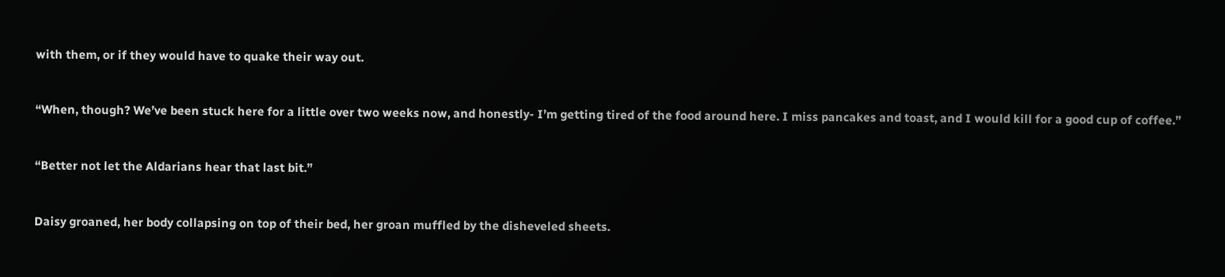with them, or if they would have to quake their way out.


“When, though? We’ve been stuck here for a little over two weeks now, and honestly- I’m getting tired of the food around here. I miss pancakes and toast, and I would kill for a good cup of coffee.”


“Better not let the Aldarians hear that last bit.”


Daisy groaned, her body collapsing on top of their bed, her groan muffled by the disheveled sheets.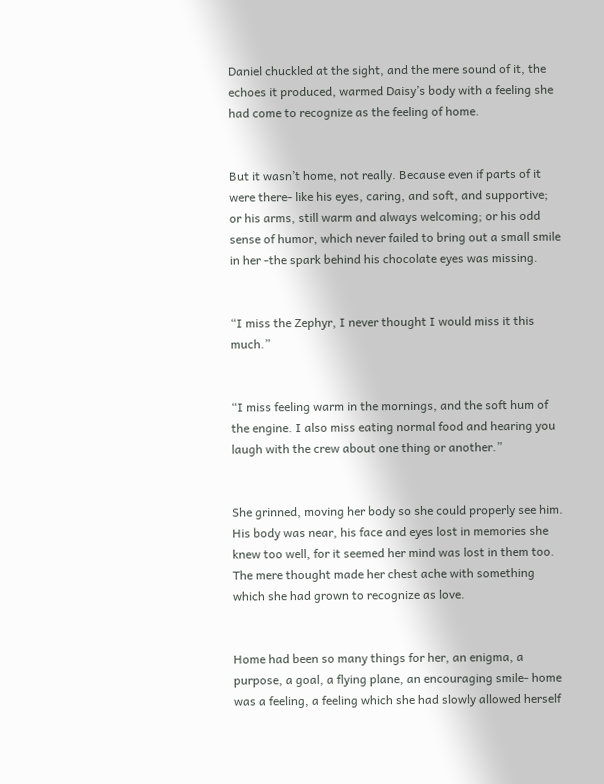Daniel chuckled at the sight, and the mere sound of it, the echoes it produced, warmed Daisy’s body with a feeling she had come to recognize as the feeling of home.


But it wasn’t home, not really. Because even if parts of it were there- like his eyes, caring, and soft, and supportive; or his arms, still warm and always welcoming; or his odd sense of humor, which never failed to bring out a small smile in her -the spark behind his chocolate eyes was missing.


“I miss the Zephyr, I never thought I would miss it this much.”


“I miss feeling warm in the mornings, and the soft hum of the engine. I also miss eating normal food and hearing you laugh with the crew about one thing or another.”


She grinned, moving her body so she could properly see him. His body was near, his face and eyes lost in memories she knew too well, for it seemed her mind was lost in them too. The mere thought made her chest ache with something which she had grown to recognize as love.


Home had been so many things for her, an enigma, a purpose, a goal, a flying plane, an encouraging smile- home was a feeling, a feeling which she had slowly allowed herself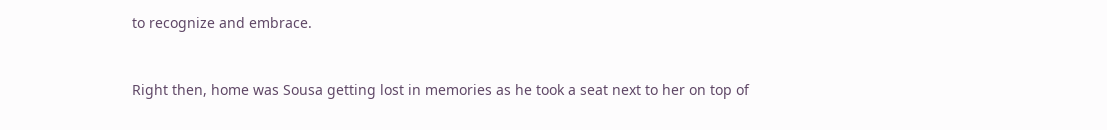to recognize and embrace.


Right then, home was Sousa getting lost in memories as he took a seat next to her on top of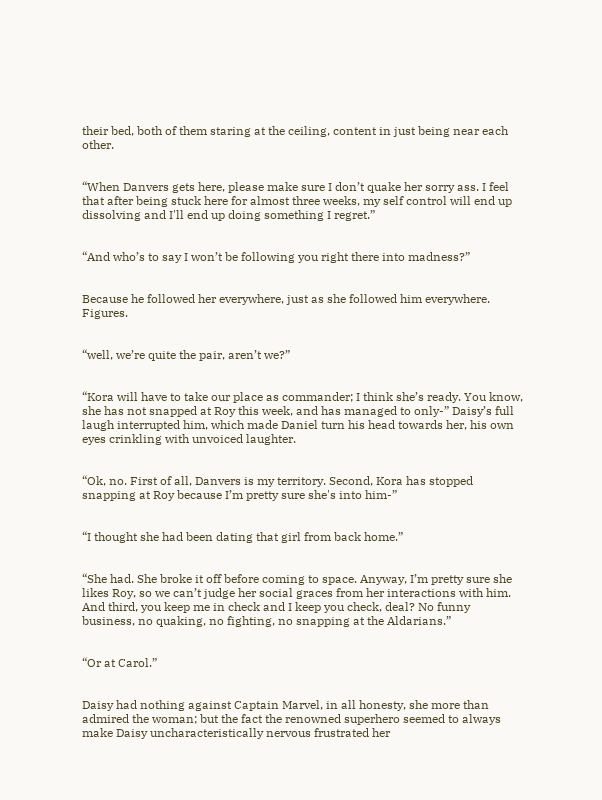their bed, both of them staring at the ceiling, content in just being near each other.


“When Danvers gets here, please make sure I don’t quake her sorry ass. I feel that after being stuck here for almost three weeks, my self control will end up dissolving and I'll end up doing something I regret.”


“And who’s to say I won’t be following you right there into madness?”


Because he followed her everywhere, just as she followed him everywhere. Figures.


“well, we’re quite the pair, aren’t we?”


“Kora will have to take our place as commander; I think she’s ready. You know, she has not snapped at Roy this week, and has managed to only-” Daisy’s full laugh interrupted him, which made Daniel turn his head towards her, his own eyes crinkling with unvoiced laughter.


“Ok, no. First of all, Danvers is my territory. Second, Kora has stopped snapping at Roy because I’m pretty sure she's into him-”


“I thought she had been dating that girl from back home.”


“She had. She broke it off before coming to space. Anyway, I’m pretty sure she likes Roy, so we can’t judge her social graces from her interactions with him. And third, you keep me in check and I keep you check, deal? No funny business, no quaking, no fighting, no snapping at the Aldarians.”


“Or at Carol.”


Daisy had nothing against Captain Marvel, in all honesty, she more than admired the woman; but the fact the renowned superhero seemed to always make Daisy uncharacteristically nervous frustrated her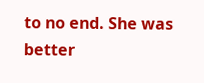to no end. She was better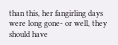than this, her fangirling days were long gone- or well, they should have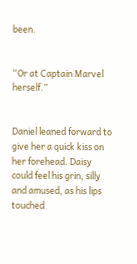been.


“Or at Captain Marvel herself.”


Daniel leaned forward to give her a quick kiss on her forehead. Daisy could feel his grin, silly and amused, as his lips touched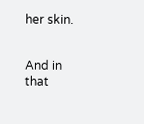her skin.


And in that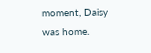moment, Daisy was home.